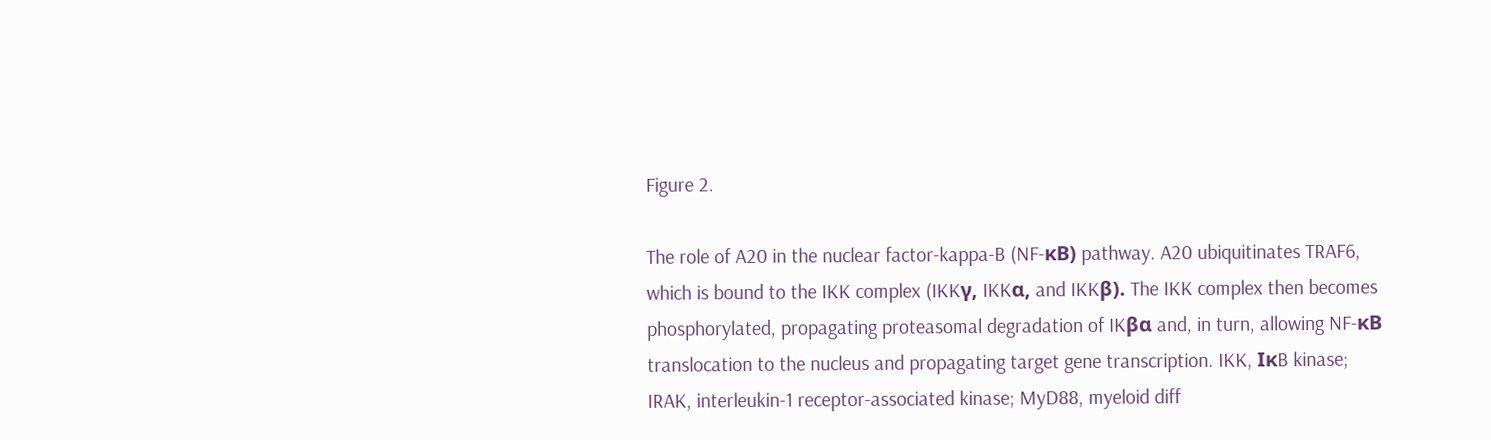Figure 2.

The role of A20 in the nuclear factor-kappa-B (NF-κB) pathway. A20 ubiquitinates TRAF6, which is bound to the IKK complex (IKKγ, IKKα, and IKKβ). The IKK complex then becomes phosphorylated, propagating proteasomal degradation of IKβα and, in turn, allowing NF-κB translocation to the nucleus and propagating target gene transcription. IKK, IκB kinase; IRAK, interleukin-1 receptor-associated kinase; MyD88, myeloid diff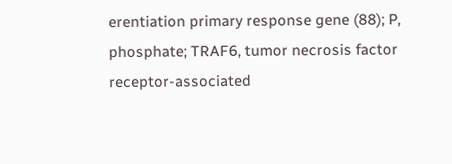erentiation primary response gene (88); P, phosphate; TRAF6, tumor necrosis factor receptor-associated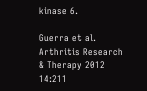kinase 6.

Guerra et al. Arthritis Research & Therapy 2012 14:211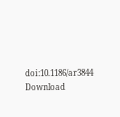doi:10.1186/ar3844
Download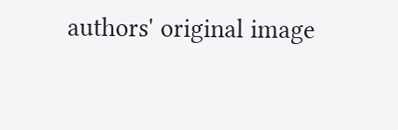authors' original image